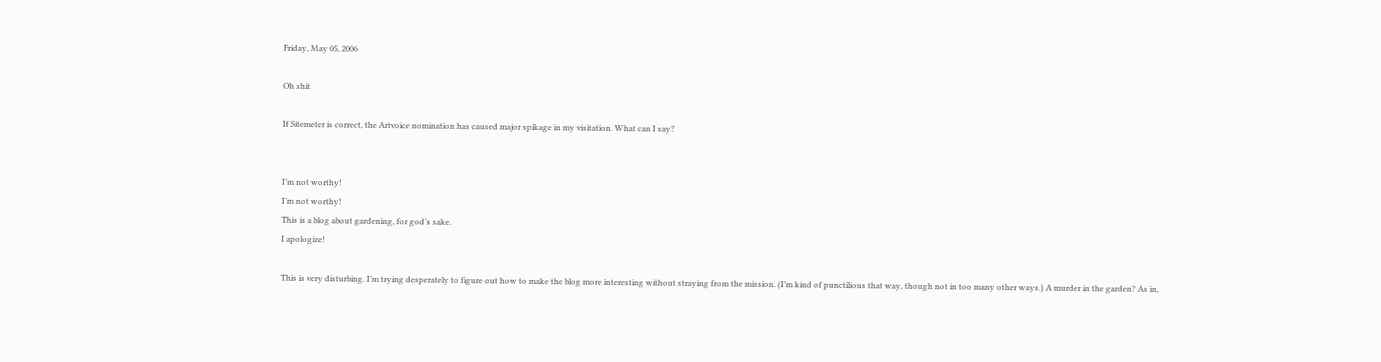Friday, May 05, 2006

Oh shit

If Sitemeter is correct, the Artvoice nomination has caused major spikage in my visitation. What can I say?


I’m not worthy!
I’m not worthy!
This is a blog about gardening, for god’s sake.
I apologize!

This is very disturbing. I’m trying desperately to figure out how to make the blog more interesting without straying from the mission. (I’m kind of punctilious that way, though not in too many other ways.) A murder in the garden? As in,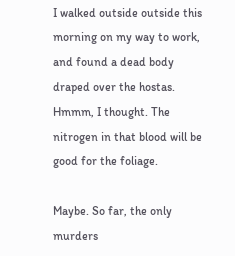I walked outside outside this morning on my way to work, and found a dead body draped over the hostas. Hmmm, I thought. The nitrogen in that blood will be good for the foliage.

Maybe. So far, the only murders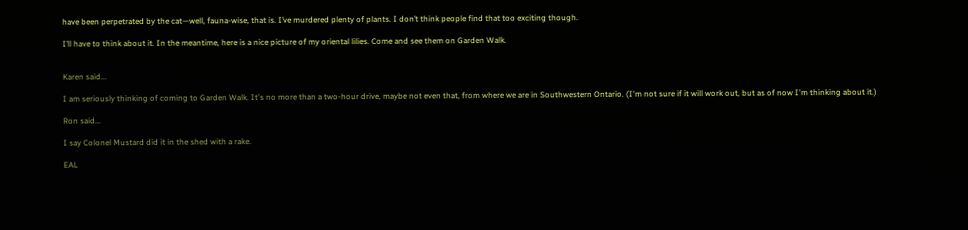have been perpetrated by the cat—well, fauna-wise, that is. I’ve murdered plenty of plants. I don’t think people find that too exciting though.

I’ll have to think about it. In the meantime, here is a nice picture of my oriental lilies. Come and see them on Garden Walk.


Karen said...

I am seriously thinking of coming to Garden Walk. It's no more than a two-hour drive, maybe not even that, from where we are in Southwestern Ontario. (I'm not sure if it will work out, but as of now I'm thinking about it.)

Ron said...

I say Colonel Mustard did it in the shed with a rake.

EAL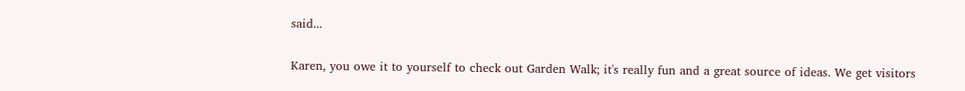said...

Karen, you owe it to yourself to check out Garden Walk; it's really fun and a great source of ideas. We get visitors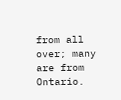from all over; many are from Ontario.